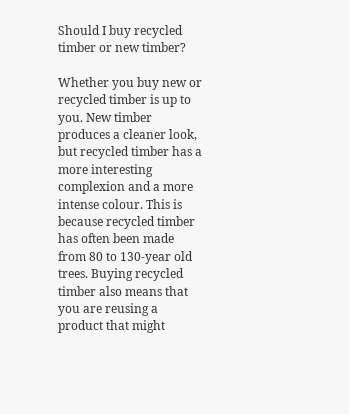Should I buy recycled timber or new timber?

Whether you buy new or recycled timber is up to you. New timber produces a cleaner look, but recycled timber has a more interesting complexion and a more intense colour. This is because recycled timber has often been made from 80 to 130-year old trees. Buying recycled timber also means that you are reusing a product that might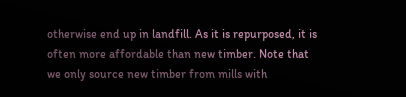otherwise end up in landfill. As it is repurposed, it is often more affordable than new timber. Note that we only source new timber from mills with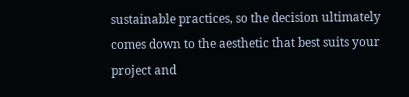sustainable practices, so the decision ultimately comes down to the aesthetic that best suits your project and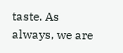taste. As always, we are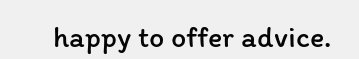happy to offer advice.